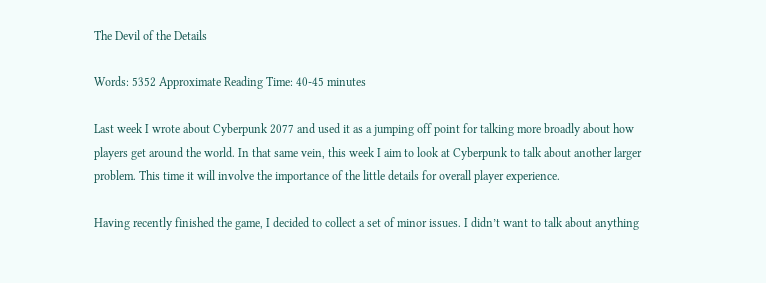The Devil of the Details

Words: 5352 Approximate Reading Time: 40-45 minutes

Last week I wrote about Cyberpunk 2077 and used it as a jumping off point for talking more broadly about how players get around the world. In that same vein, this week I aim to look at Cyberpunk to talk about another larger problem. This time it will involve the importance of the little details for overall player experience.

Having recently finished the game, I decided to collect a set of minor issues. I didn’t want to talk about anything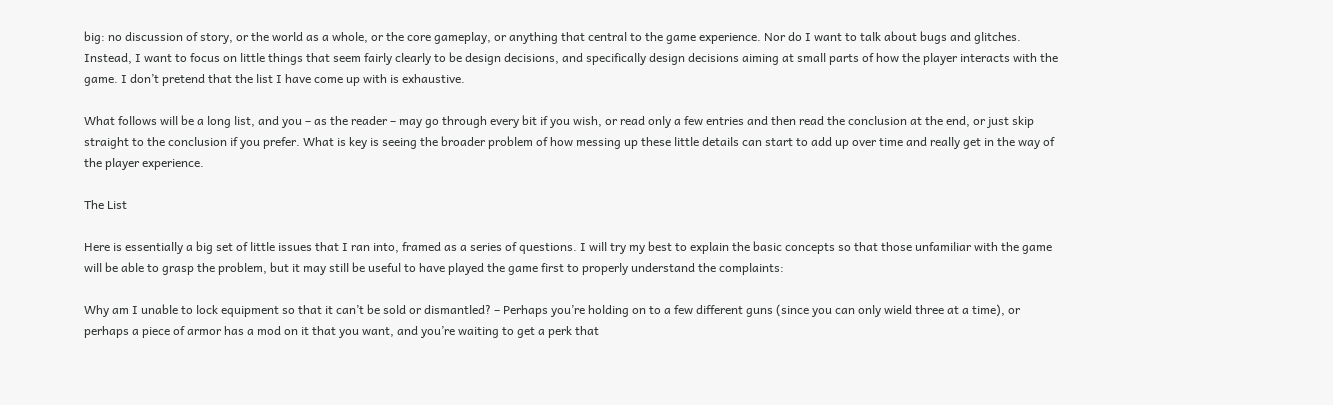big: no discussion of story, or the world as a whole, or the core gameplay, or anything that central to the game experience. Nor do I want to talk about bugs and glitches. Instead, I want to focus on little things that seem fairly clearly to be design decisions, and specifically design decisions aiming at small parts of how the player interacts with the game. I don’t pretend that the list I have come up with is exhaustive.

What follows will be a long list, and you – as the reader – may go through every bit if you wish, or read only a few entries and then read the conclusion at the end, or just skip straight to the conclusion if you prefer. What is key is seeing the broader problem of how messing up these little details can start to add up over time and really get in the way of the player experience.

The List

Here is essentially a big set of little issues that I ran into, framed as a series of questions. I will try my best to explain the basic concepts so that those unfamiliar with the game will be able to grasp the problem, but it may still be useful to have played the game first to properly understand the complaints:

Why am I unable to lock equipment so that it can’t be sold or dismantled? – Perhaps you’re holding on to a few different guns (since you can only wield three at a time), or perhaps a piece of armor has a mod on it that you want, and you’re waiting to get a perk that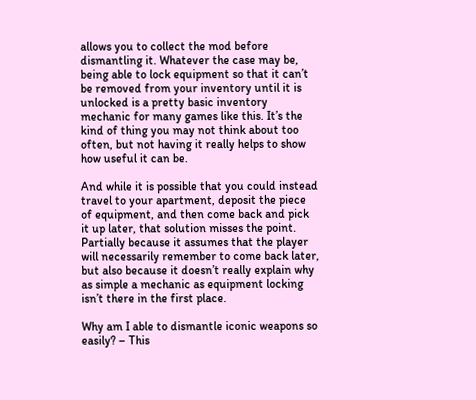allows you to collect the mod before dismantling it. Whatever the case may be, being able to lock equipment so that it can’t be removed from your inventory until it is unlocked is a pretty basic inventory mechanic for many games like this. It’s the kind of thing you may not think about too often, but not having it really helps to show how useful it can be.

And while it is possible that you could instead travel to your apartment, deposit the piece of equipment, and then come back and pick it up later, that solution misses the point. Partially because it assumes that the player will necessarily remember to come back later, but also because it doesn’t really explain why as simple a mechanic as equipment locking isn’t there in the first place.

Why am I able to dismantle iconic weapons so easily? – This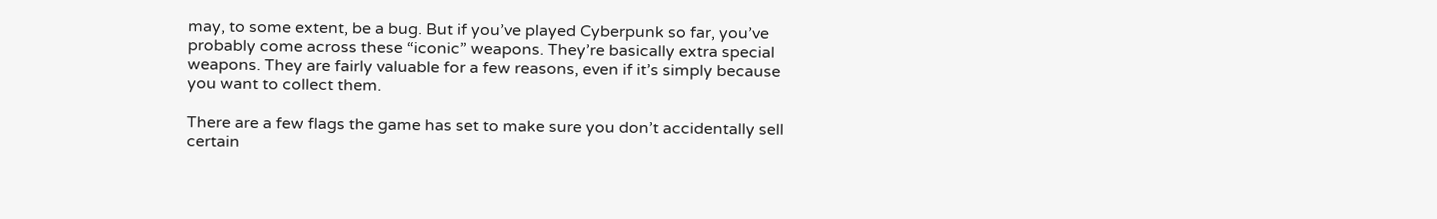may, to some extent, be a bug. But if you’ve played Cyberpunk so far, you’ve probably come across these “iconic” weapons. They’re basically extra special weapons. They are fairly valuable for a few reasons, even if it’s simply because you want to collect them.

There are a few flags the game has set to make sure you don’t accidentally sell certain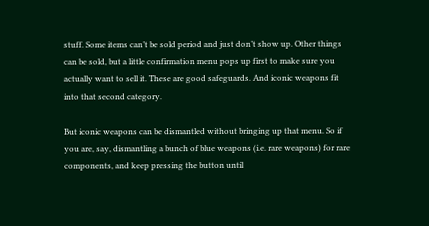stuff. Some items can’t be sold period and just don’t show up. Other things can be sold, but a little confirmation menu pops up first to make sure you actually want to sell it. These are good safeguards. And iconic weapons fit into that second category.

But iconic weapons can be dismantled without bringing up that menu. So if you are, say, dismantling a bunch of blue weapons (i.e. rare weapons) for rare components, and keep pressing the button until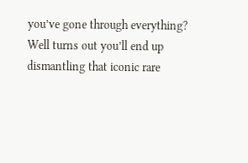you’ve gone through everything? Well turns out you’ll end up dismantling that iconic rare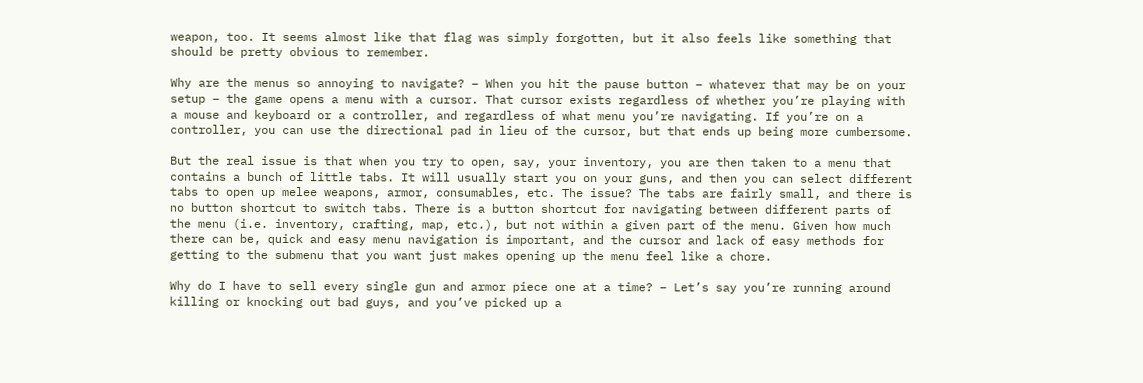weapon, too. It seems almost like that flag was simply forgotten, but it also feels like something that should be pretty obvious to remember.

Why are the menus so annoying to navigate? – When you hit the pause button – whatever that may be on your setup – the game opens a menu with a cursor. That cursor exists regardless of whether you’re playing with a mouse and keyboard or a controller, and regardless of what menu you’re navigating. If you’re on a controller, you can use the directional pad in lieu of the cursor, but that ends up being more cumbersome.

But the real issue is that when you try to open, say, your inventory, you are then taken to a menu that contains a bunch of little tabs. It will usually start you on your guns, and then you can select different tabs to open up melee weapons, armor, consumables, etc. The issue? The tabs are fairly small, and there is no button shortcut to switch tabs. There is a button shortcut for navigating between different parts of the menu (i.e. inventory, crafting, map, etc.), but not within a given part of the menu. Given how much there can be, quick and easy menu navigation is important, and the cursor and lack of easy methods for getting to the submenu that you want just makes opening up the menu feel like a chore.

Why do I have to sell every single gun and armor piece one at a time? – Let’s say you’re running around killing or knocking out bad guys, and you’ve picked up a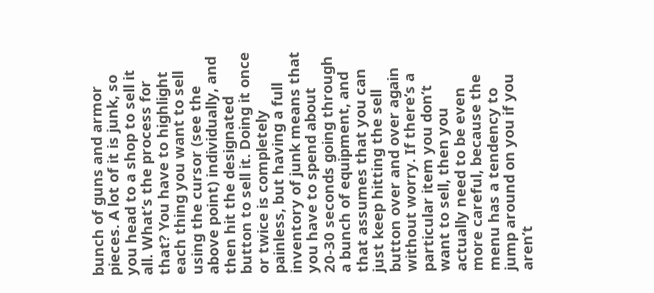bunch of guns and armor pieces. A lot of it is junk, so you head to a shop to sell it all. What’s the process for that? You have to highlight each thing you want to sell using the cursor (see the above point) individually, and then hit the designated button to sell it. Doing it once or twice is completely painless, but having a full inventory of junk means that you have to spend about 20-30 seconds going through a bunch of equipment, and that assumes that you can just keep hitting the sell button over and over again without worry. If there’s a particular item you don’t want to sell, then you actually need to be even more careful, because the menu has a tendency to jump around on you if you aren’t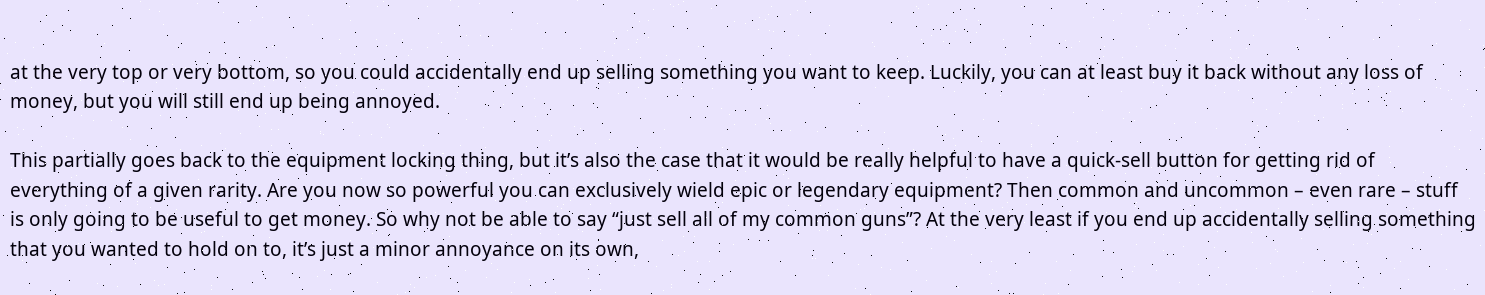at the very top or very bottom, so you could accidentally end up selling something you want to keep. Luckily, you can at least buy it back without any loss of money, but you will still end up being annoyed.

This partially goes back to the equipment locking thing, but it’s also the case that it would be really helpful to have a quick-sell button for getting rid of everything of a given rarity. Are you now so powerful you can exclusively wield epic or legendary equipment? Then common and uncommon – even rare – stuff is only going to be useful to get money. So why not be able to say “just sell all of my common guns”? At the very least if you end up accidentally selling something that you wanted to hold on to, it’s just a minor annoyance on its own,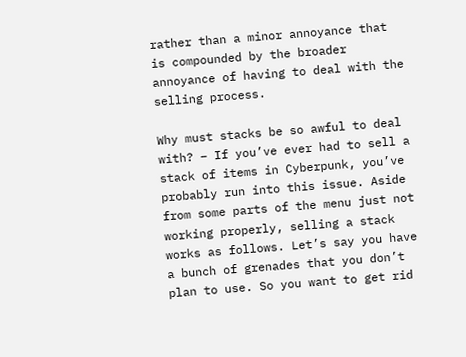rather than a minor annoyance that is compounded by the broader annoyance of having to deal with the selling process.

Why must stacks be so awful to deal with? – If you’ve ever had to sell a stack of items in Cyberpunk, you’ve probably run into this issue. Aside from some parts of the menu just not working properly, selling a stack works as follows. Let’s say you have a bunch of grenades that you don’t plan to use. So you want to get rid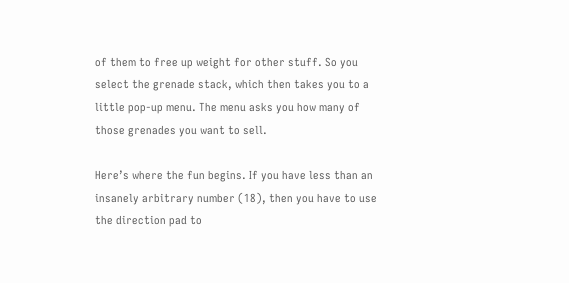of them to free up weight for other stuff. So you select the grenade stack, which then takes you to a little pop-up menu. The menu asks you how many of those grenades you want to sell.

Here’s where the fun begins. If you have less than an insanely arbitrary number (18), then you have to use the direction pad to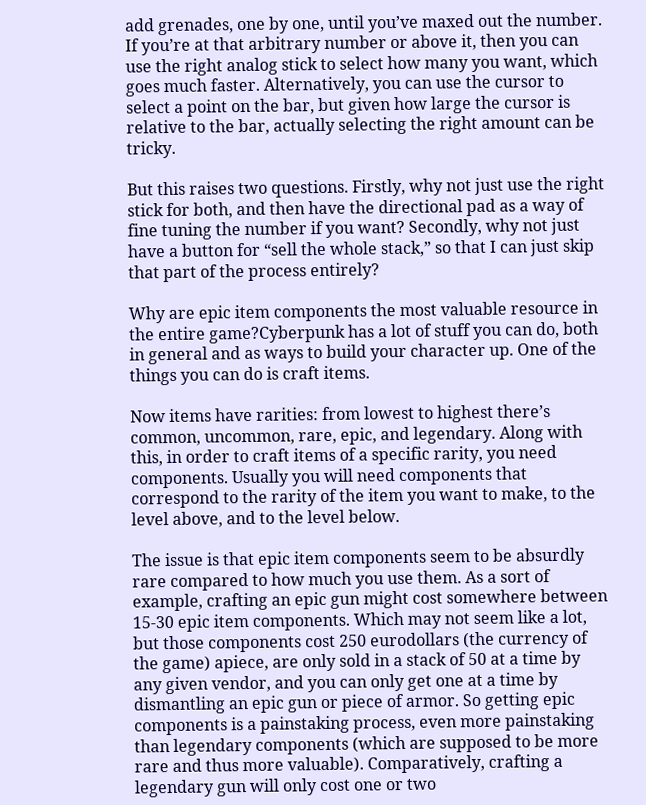add grenades, one by one, until you’ve maxed out the number. If you’re at that arbitrary number or above it, then you can use the right analog stick to select how many you want, which goes much faster. Alternatively, you can use the cursor to select a point on the bar, but given how large the cursor is relative to the bar, actually selecting the right amount can be tricky.

But this raises two questions. Firstly, why not just use the right stick for both, and then have the directional pad as a way of fine tuning the number if you want? Secondly, why not just have a button for “sell the whole stack,” so that I can just skip that part of the process entirely?

Why are epic item components the most valuable resource in the entire game?Cyberpunk has a lot of stuff you can do, both in general and as ways to build your character up. One of the things you can do is craft items.

Now items have rarities: from lowest to highest there’s common, uncommon, rare, epic, and legendary. Along with this, in order to craft items of a specific rarity, you need components. Usually you will need components that correspond to the rarity of the item you want to make, to the level above, and to the level below.

The issue is that epic item components seem to be absurdly rare compared to how much you use them. As a sort of example, crafting an epic gun might cost somewhere between 15-30 epic item components. Which may not seem like a lot, but those components cost 250 eurodollars (the currency of the game) apiece, are only sold in a stack of 50 at a time by any given vendor, and you can only get one at a time by dismantling an epic gun or piece of armor. So getting epic components is a painstaking process, even more painstaking than legendary components (which are supposed to be more rare and thus more valuable). Comparatively, crafting a legendary gun will only cost one or two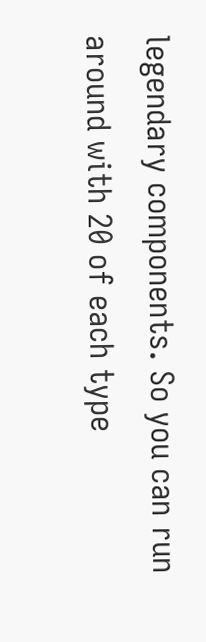legendary components. So you can run around with 20 of each type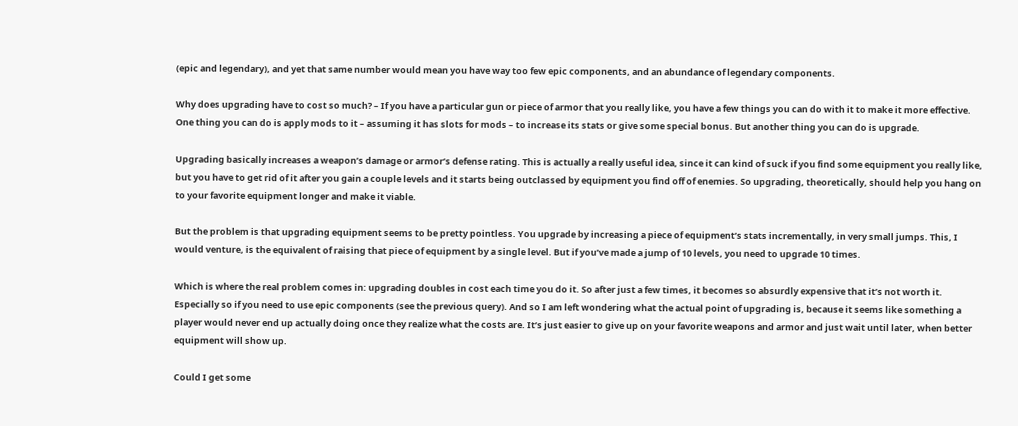(epic and legendary), and yet that same number would mean you have way too few epic components, and an abundance of legendary components.

Why does upgrading have to cost so much? – If you have a particular gun or piece of armor that you really like, you have a few things you can do with it to make it more effective. One thing you can do is apply mods to it – assuming it has slots for mods – to increase its stats or give some special bonus. But another thing you can do is upgrade.

Upgrading basically increases a weapon’s damage or armor’s defense rating. This is actually a really useful idea, since it can kind of suck if you find some equipment you really like, but you have to get rid of it after you gain a couple levels and it starts being outclassed by equipment you find off of enemies. So upgrading, theoretically, should help you hang on to your favorite equipment longer and make it viable.

But the problem is that upgrading equipment seems to be pretty pointless. You upgrade by increasing a piece of equipment’s stats incrementally, in very small jumps. This, I would venture, is the equivalent of raising that piece of equipment by a single level. But if you’ve made a jump of 10 levels, you need to upgrade 10 times.

Which is where the real problem comes in: upgrading doubles in cost each time you do it. So after just a few times, it becomes so absurdly expensive that it’s not worth it. Especially so if you need to use epic components (see the previous query). And so I am left wondering what the actual point of upgrading is, because it seems like something a player would never end up actually doing once they realize what the costs are. It’s just easier to give up on your favorite weapons and armor and just wait until later, when better equipment will show up.

Could I get some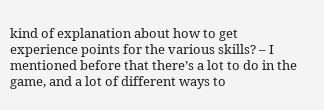kind of explanation about how to get experience points for the various skills? – I mentioned before that there’s a lot to do in the game, and a lot of different ways to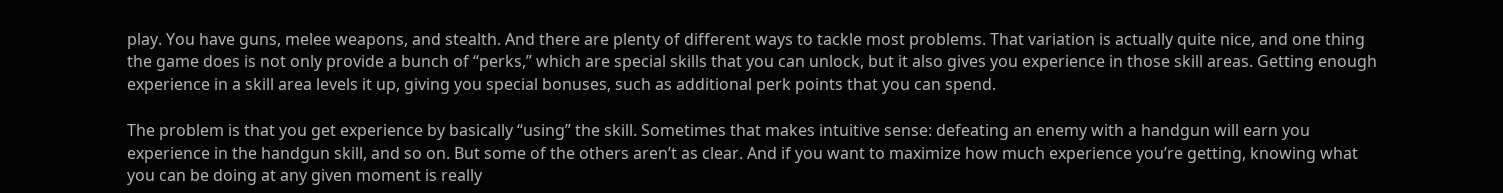play. You have guns, melee weapons, and stealth. And there are plenty of different ways to tackle most problems. That variation is actually quite nice, and one thing the game does is not only provide a bunch of “perks,” which are special skills that you can unlock, but it also gives you experience in those skill areas. Getting enough experience in a skill area levels it up, giving you special bonuses, such as additional perk points that you can spend.

The problem is that you get experience by basically “using” the skill. Sometimes that makes intuitive sense: defeating an enemy with a handgun will earn you experience in the handgun skill, and so on. But some of the others aren’t as clear. And if you want to maximize how much experience you’re getting, knowing what you can be doing at any given moment is really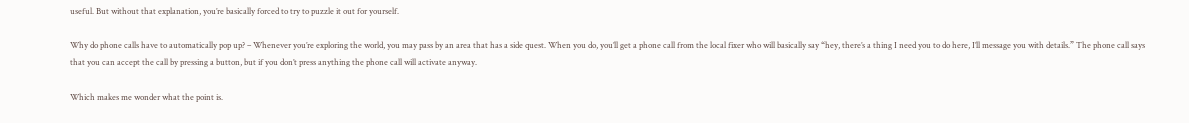useful. But without that explanation, you’re basically forced to try to puzzle it out for yourself.

Why do phone calls have to automatically pop up? – Whenever you’re exploring the world, you may pass by an area that has a side quest. When you do, you’ll get a phone call from the local fixer who will basically say “hey, there’s a thing I need you to do here, I’ll message you with details.” The phone call says that you can accept the call by pressing a button, but if you don’t press anything the phone call will activate anyway.

Which makes me wonder what the point is.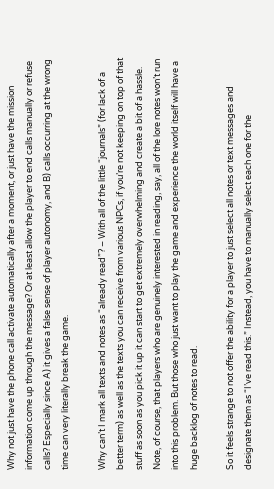Why not just have the phone call activate automatically after a moment, or just have the mission information come up through the message? Or at least allow the player to end calls manually or refuse calls? Especially since A) it gives a false sense of player autonomy, and B) calls occurring at the wrong time can very literally break the game.

Why can’t I mark all texts and notes as “already read”? – With all of the little “journals” (for lack of a better term) as well as the texts you can receive from various NPCs, if you’re not keeping on top of that stuff as soon as you pick it up it can start to get extremely overwhelming and create a bit of a hassle. Note, of course, that players who are genuinely interested in reading, say, all of the lore notes won’t run into this problem. But those who just want to play the game and experience the world itself will have a huge backlog of notes to read.

So it feels strange to not offer the ability for a player to just select all notes or text messages and designate them as “I’ve read this.” Instead, you have to manually select each one for the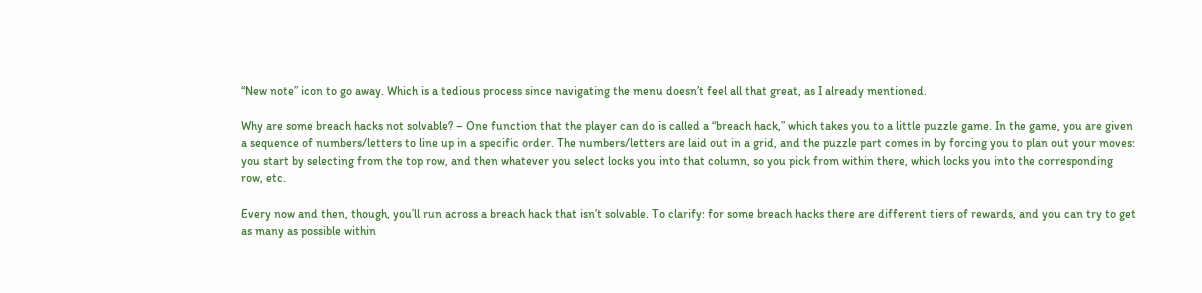“New note” icon to go away. Which is a tedious process since navigating the menu doesn’t feel all that great, as I already mentioned.

Why are some breach hacks not solvable? – One function that the player can do is called a “breach hack,” which takes you to a little puzzle game. In the game, you are given a sequence of numbers/letters to line up in a specific order. The numbers/letters are laid out in a grid, and the puzzle part comes in by forcing you to plan out your moves: you start by selecting from the top row, and then whatever you select locks you into that column, so you pick from within there, which locks you into the corresponding row, etc.

Every now and then, though, you’ll run across a breach hack that isn’t solvable. To clarify: for some breach hacks there are different tiers of rewards, and you can try to get as many as possible within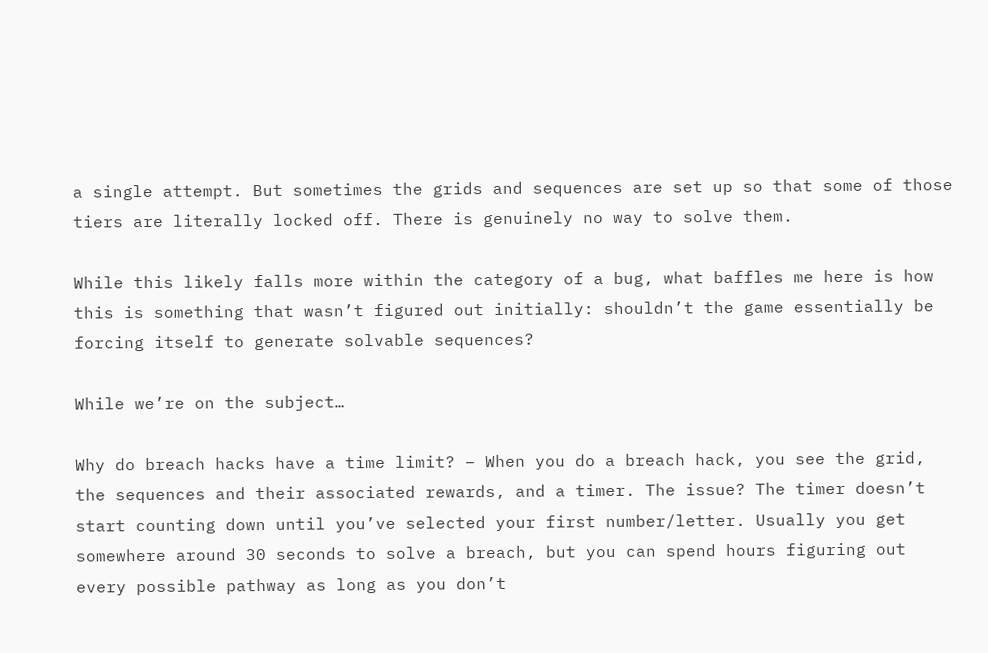a single attempt. But sometimes the grids and sequences are set up so that some of those tiers are literally locked off. There is genuinely no way to solve them.

While this likely falls more within the category of a bug, what baffles me here is how this is something that wasn’t figured out initially: shouldn’t the game essentially be forcing itself to generate solvable sequences?

While we’re on the subject…

Why do breach hacks have a time limit? – When you do a breach hack, you see the grid, the sequences and their associated rewards, and a timer. The issue? The timer doesn’t start counting down until you’ve selected your first number/letter. Usually you get somewhere around 30 seconds to solve a breach, but you can spend hours figuring out every possible pathway as long as you don’t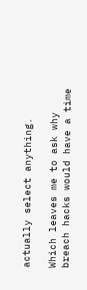actually select anything.

Which leaves me to ask why breach hacks would have a time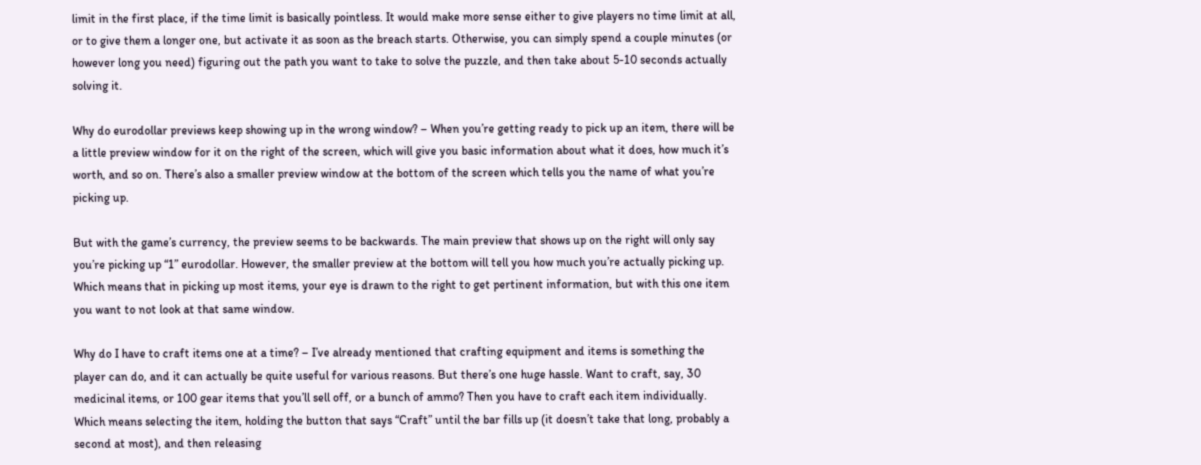limit in the first place, if the time limit is basically pointless. It would make more sense either to give players no time limit at all, or to give them a longer one, but activate it as soon as the breach starts. Otherwise, you can simply spend a couple minutes (or however long you need) figuring out the path you want to take to solve the puzzle, and then take about 5-10 seconds actually solving it.

Why do eurodollar previews keep showing up in the wrong window? – When you’re getting ready to pick up an item, there will be a little preview window for it on the right of the screen, which will give you basic information about what it does, how much it’s worth, and so on. There’s also a smaller preview window at the bottom of the screen which tells you the name of what you’re picking up.

But with the game’s currency, the preview seems to be backwards. The main preview that shows up on the right will only say you’re picking up “1” eurodollar. However, the smaller preview at the bottom will tell you how much you’re actually picking up. Which means that in picking up most items, your eye is drawn to the right to get pertinent information, but with this one item you want to not look at that same window.

Why do I have to craft items one at a time? – I’ve already mentioned that crafting equipment and items is something the player can do, and it can actually be quite useful for various reasons. But there’s one huge hassle. Want to craft, say, 30 medicinal items, or 100 gear items that you’ll sell off, or a bunch of ammo? Then you have to craft each item individually. Which means selecting the item, holding the button that says “Craft” until the bar fills up (it doesn’t take that long, probably a second at most), and then releasing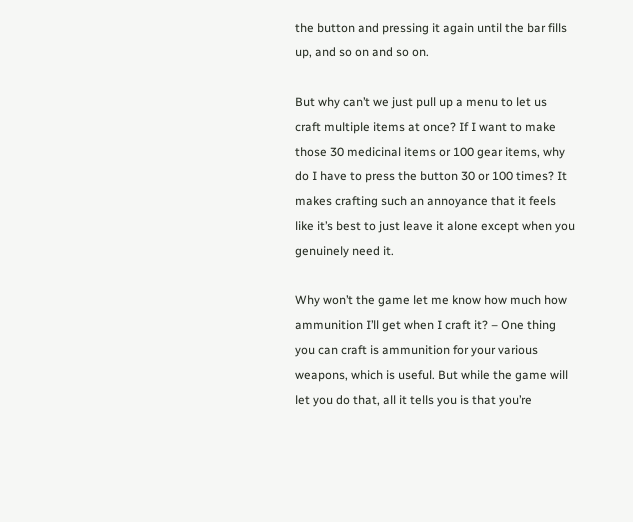the button and pressing it again until the bar fills up, and so on and so on.

But why can’t we just pull up a menu to let us craft multiple items at once? If I want to make those 30 medicinal items or 100 gear items, why do I have to press the button 30 or 100 times? It makes crafting such an annoyance that it feels like it’s best to just leave it alone except when you genuinely need it.

Why won’t the game let me know how much how ammunition I’ll get when I craft it? – One thing you can craft is ammunition for your various weapons, which is useful. But while the game will let you do that, all it tells you is that you’re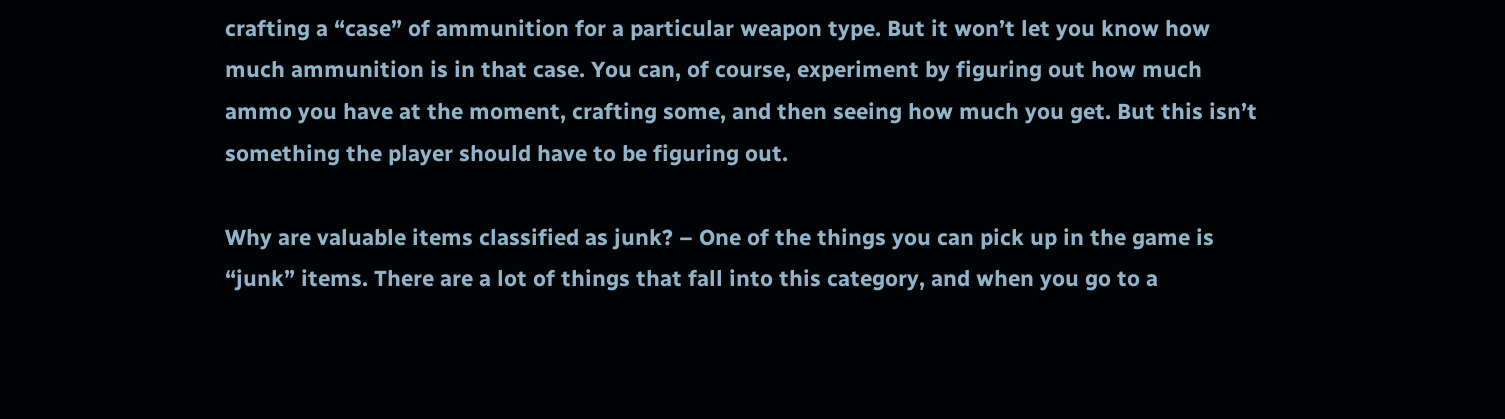crafting a “case” of ammunition for a particular weapon type. But it won’t let you know how much ammunition is in that case. You can, of course, experiment by figuring out how much ammo you have at the moment, crafting some, and then seeing how much you get. But this isn’t something the player should have to be figuring out.

Why are valuable items classified as junk? – One of the things you can pick up in the game is “junk” items. There are a lot of things that fall into this category, and when you go to a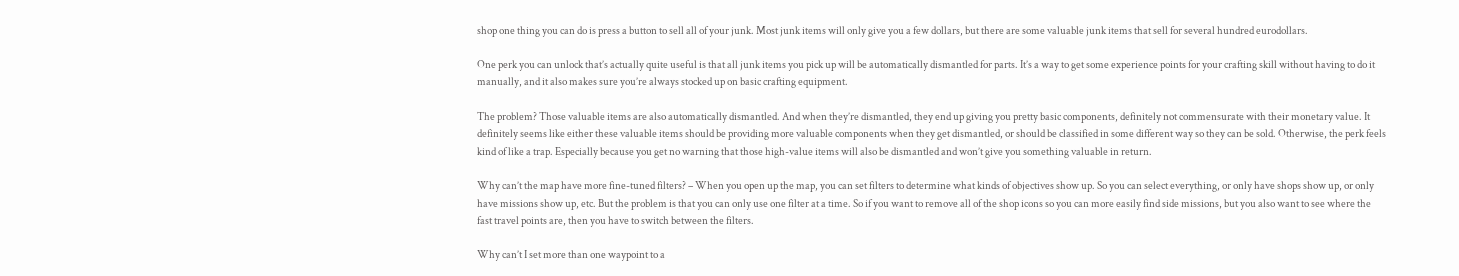shop one thing you can do is press a button to sell all of your junk. Most junk items will only give you a few dollars, but there are some valuable junk items that sell for several hundred eurodollars.

One perk you can unlock that’s actually quite useful is that all junk items you pick up will be automatically dismantled for parts. It’s a way to get some experience points for your crafting skill without having to do it manually, and it also makes sure you’re always stocked up on basic crafting equipment.

The problem? Those valuable items are also automatically dismantled. And when they’re dismantled, they end up giving you pretty basic components, definitely not commensurate with their monetary value. It definitely seems like either these valuable items should be providing more valuable components when they get dismantled, or should be classified in some different way so they can be sold. Otherwise, the perk feels kind of like a trap. Especially because you get no warning that those high-value items will also be dismantled and won’t give you something valuable in return.

Why can’t the map have more fine-tuned filters? – When you open up the map, you can set filters to determine what kinds of objectives show up. So you can select everything, or only have shops show up, or only have missions show up, etc. But the problem is that you can only use one filter at a time. So if you want to remove all of the shop icons so you can more easily find side missions, but you also want to see where the fast travel points are, then you have to switch between the filters.

Why can’t I set more than one waypoint to a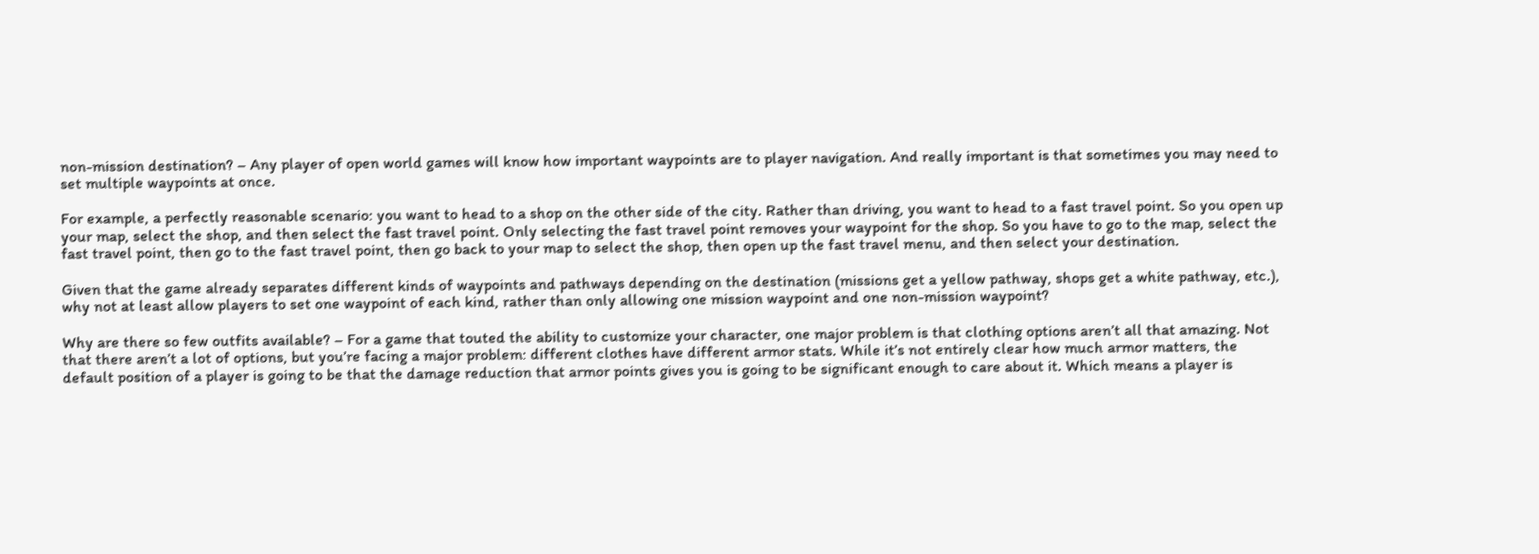non-mission destination? – Any player of open world games will know how important waypoints are to player navigation. And really important is that sometimes you may need to set multiple waypoints at once.

For example, a perfectly reasonable scenario: you want to head to a shop on the other side of the city. Rather than driving, you want to head to a fast travel point. So you open up your map, select the shop, and then select the fast travel point. Only selecting the fast travel point removes your waypoint for the shop. So you have to go to the map, select the fast travel point, then go to the fast travel point, then go back to your map to select the shop, then open up the fast travel menu, and then select your destination.

Given that the game already separates different kinds of waypoints and pathways depending on the destination (missions get a yellow pathway, shops get a white pathway, etc.), why not at least allow players to set one waypoint of each kind, rather than only allowing one mission waypoint and one non-mission waypoint?

Why are there so few outfits available? – For a game that touted the ability to customize your character, one major problem is that clothing options aren’t all that amazing. Not that there aren’t a lot of options, but you’re facing a major problem: different clothes have different armor stats. While it’s not entirely clear how much armor matters, the default position of a player is going to be that the damage reduction that armor points gives you is going to be significant enough to care about it. Which means a player is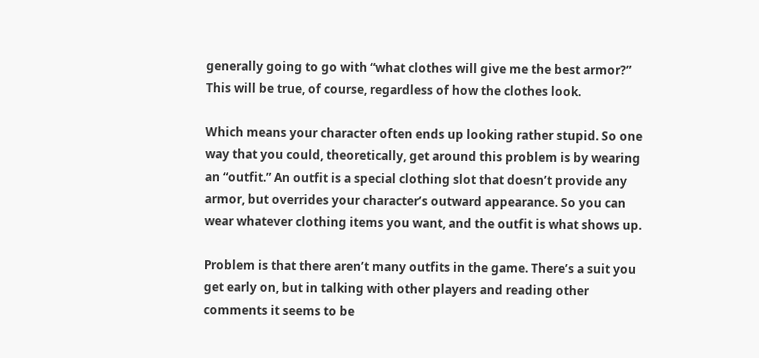generally going to go with “what clothes will give me the best armor?” This will be true, of course, regardless of how the clothes look.

Which means your character often ends up looking rather stupid. So one way that you could, theoretically, get around this problem is by wearing an “outfit.” An outfit is a special clothing slot that doesn’t provide any armor, but overrides your character’s outward appearance. So you can wear whatever clothing items you want, and the outfit is what shows up.

Problem is that there aren’t many outfits in the game. There’s a suit you get early on, but in talking with other players and reading other comments it seems to be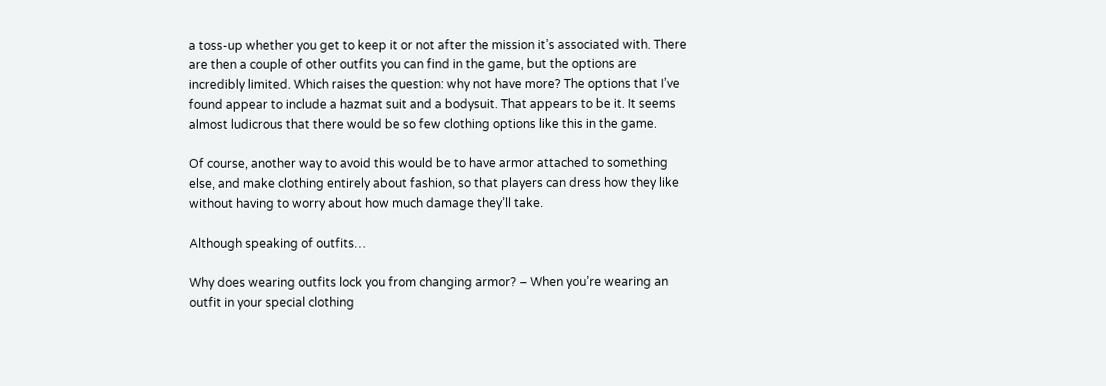a toss-up whether you get to keep it or not after the mission it’s associated with. There are then a couple of other outfits you can find in the game, but the options are incredibly limited. Which raises the question: why not have more? The options that I’ve found appear to include a hazmat suit and a bodysuit. That appears to be it. It seems almost ludicrous that there would be so few clothing options like this in the game.

Of course, another way to avoid this would be to have armor attached to something else, and make clothing entirely about fashion, so that players can dress how they like without having to worry about how much damage they’ll take.

Although speaking of outfits…

Why does wearing outfits lock you from changing armor? – When you’re wearing an outfit in your special clothing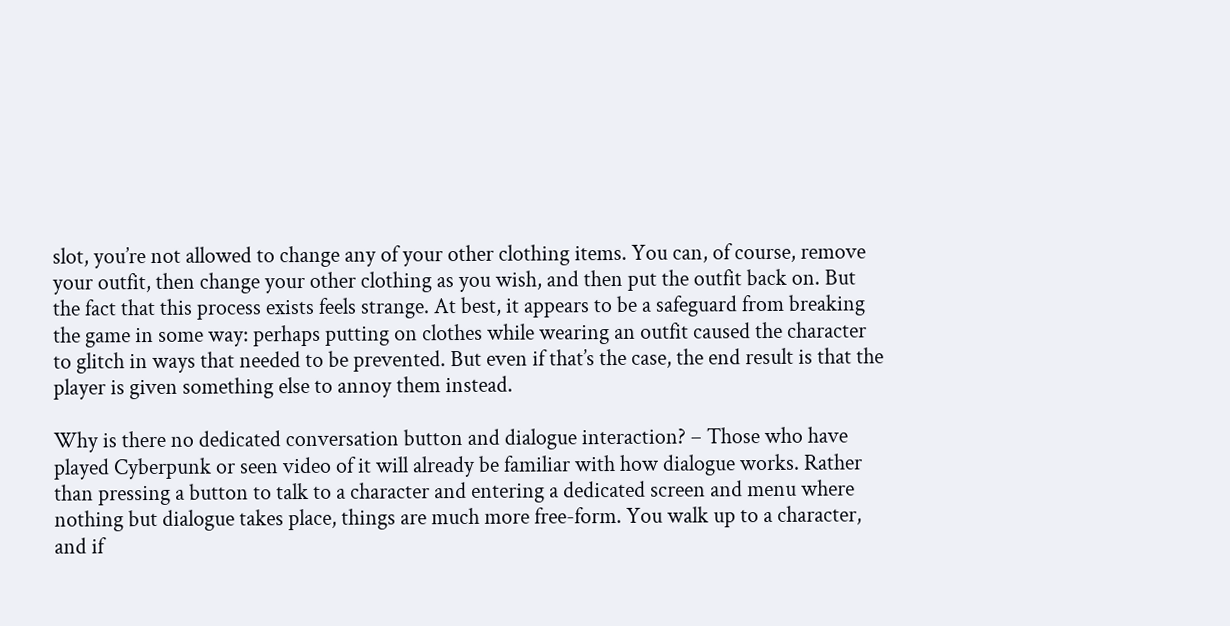slot, you’re not allowed to change any of your other clothing items. You can, of course, remove your outfit, then change your other clothing as you wish, and then put the outfit back on. But the fact that this process exists feels strange. At best, it appears to be a safeguard from breaking the game in some way: perhaps putting on clothes while wearing an outfit caused the character to glitch in ways that needed to be prevented. But even if that’s the case, the end result is that the player is given something else to annoy them instead.

Why is there no dedicated conversation button and dialogue interaction? – Those who have played Cyberpunk or seen video of it will already be familiar with how dialogue works. Rather than pressing a button to talk to a character and entering a dedicated screen and menu where nothing but dialogue takes place, things are much more free-form. You walk up to a character, and if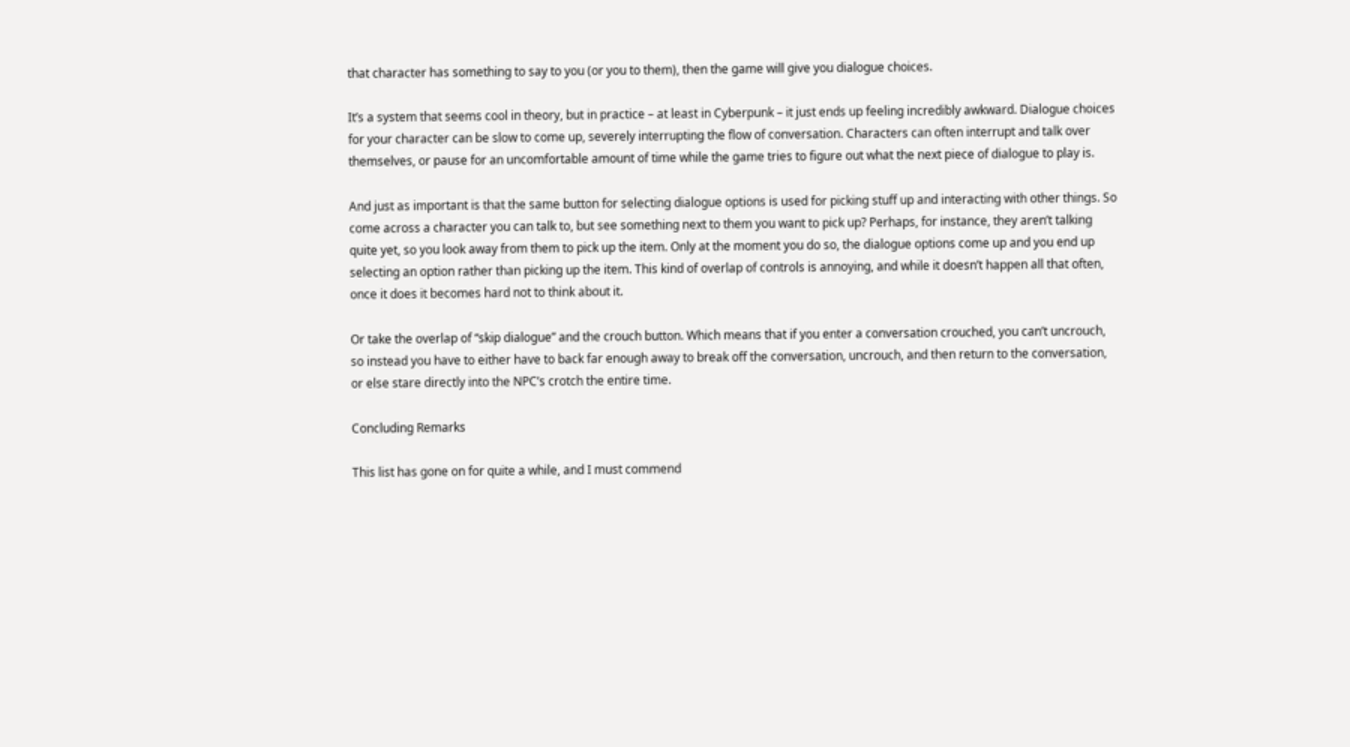that character has something to say to you (or you to them), then the game will give you dialogue choices.

It’s a system that seems cool in theory, but in practice – at least in Cyberpunk – it just ends up feeling incredibly awkward. Dialogue choices for your character can be slow to come up, severely interrupting the flow of conversation. Characters can often interrupt and talk over themselves, or pause for an uncomfortable amount of time while the game tries to figure out what the next piece of dialogue to play is.

And just as important is that the same button for selecting dialogue options is used for picking stuff up and interacting with other things. So come across a character you can talk to, but see something next to them you want to pick up? Perhaps, for instance, they aren’t talking quite yet, so you look away from them to pick up the item. Only at the moment you do so, the dialogue options come up and you end up selecting an option rather than picking up the item. This kind of overlap of controls is annoying, and while it doesn’t happen all that often, once it does it becomes hard not to think about it.

Or take the overlap of “skip dialogue” and the crouch button. Which means that if you enter a conversation crouched, you can’t uncrouch, so instead you have to either have to back far enough away to break off the conversation, uncrouch, and then return to the conversation, or else stare directly into the NPC’s crotch the entire time.

Concluding Remarks

This list has gone on for quite a while, and I must commend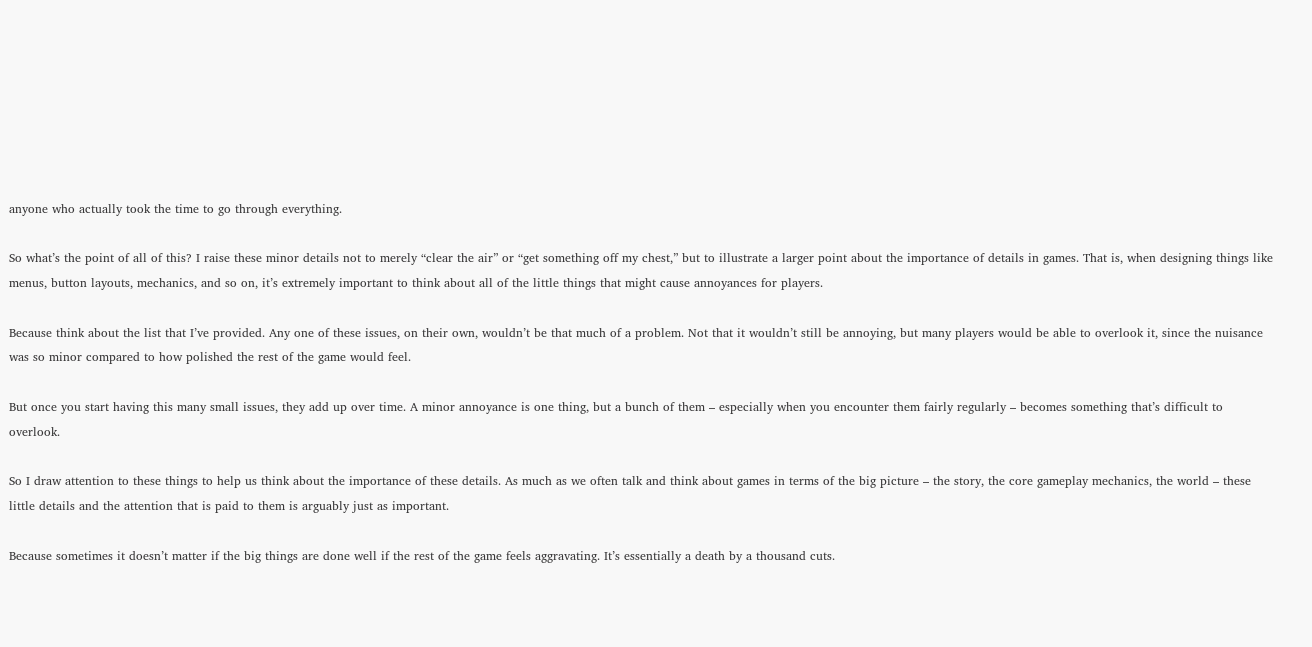anyone who actually took the time to go through everything.

So what’s the point of all of this? I raise these minor details not to merely “clear the air” or “get something off my chest,” but to illustrate a larger point about the importance of details in games. That is, when designing things like menus, button layouts, mechanics, and so on, it’s extremely important to think about all of the little things that might cause annoyances for players.

Because think about the list that I’ve provided. Any one of these issues, on their own, wouldn’t be that much of a problem. Not that it wouldn’t still be annoying, but many players would be able to overlook it, since the nuisance was so minor compared to how polished the rest of the game would feel.

But once you start having this many small issues, they add up over time. A minor annoyance is one thing, but a bunch of them – especially when you encounter them fairly regularly – becomes something that’s difficult to overlook.

So I draw attention to these things to help us think about the importance of these details. As much as we often talk and think about games in terms of the big picture – the story, the core gameplay mechanics, the world – these little details and the attention that is paid to them is arguably just as important.

Because sometimes it doesn’t matter if the big things are done well if the rest of the game feels aggravating. It’s essentially a death by a thousand cuts.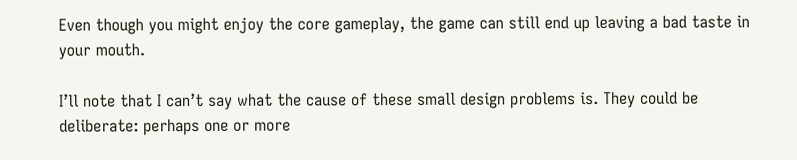Even though you might enjoy the core gameplay, the game can still end up leaving a bad taste in your mouth.

I’ll note that I can’t say what the cause of these small design problems is. They could be deliberate: perhaps one or more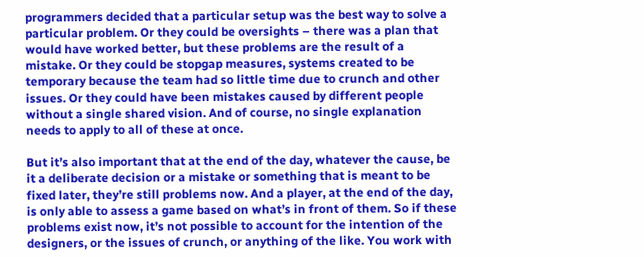programmers decided that a particular setup was the best way to solve a particular problem. Or they could be oversights – there was a plan that would have worked better, but these problems are the result of a mistake. Or they could be stopgap measures, systems created to be temporary because the team had so little time due to crunch and other issues. Or they could have been mistakes caused by different people without a single shared vision. And of course, no single explanation needs to apply to all of these at once.

But it’s also important that at the end of the day, whatever the cause, be it a deliberate decision or a mistake or something that is meant to be fixed later, they’re still problems now. And a player, at the end of the day, is only able to assess a game based on what’s in front of them. So if these problems exist now, it’s not possible to account for the intention of the designers, or the issues of crunch, or anything of the like. You work with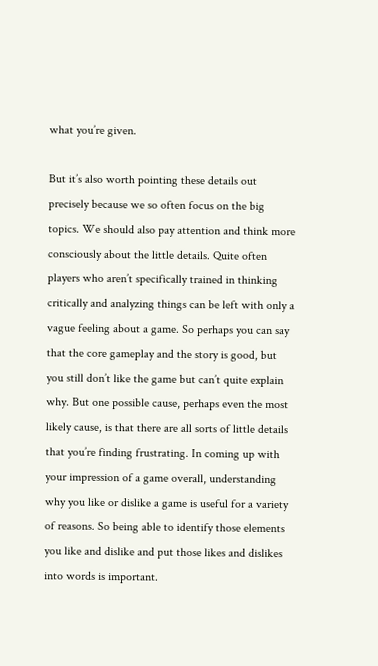what you’re given.

But it’s also worth pointing these details out precisely because we so often focus on the big topics. We should also pay attention and think more consciously about the little details. Quite often players who aren’t specifically trained in thinking critically and analyzing things can be left with only a vague feeling about a game. So perhaps you can say that the core gameplay and the story is good, but you still don’t like the game but can’t quite explain why. But one possible cause, perhaps even the most likely cause, is that there are all sorts of little details that you’re finding frustrating. In coming up with your impression of a game overall, understanding why you like or dislike a game is useful for a variety of reasons. So being able to identify those elements you like and dislike and put those likes and dislikes into words is important.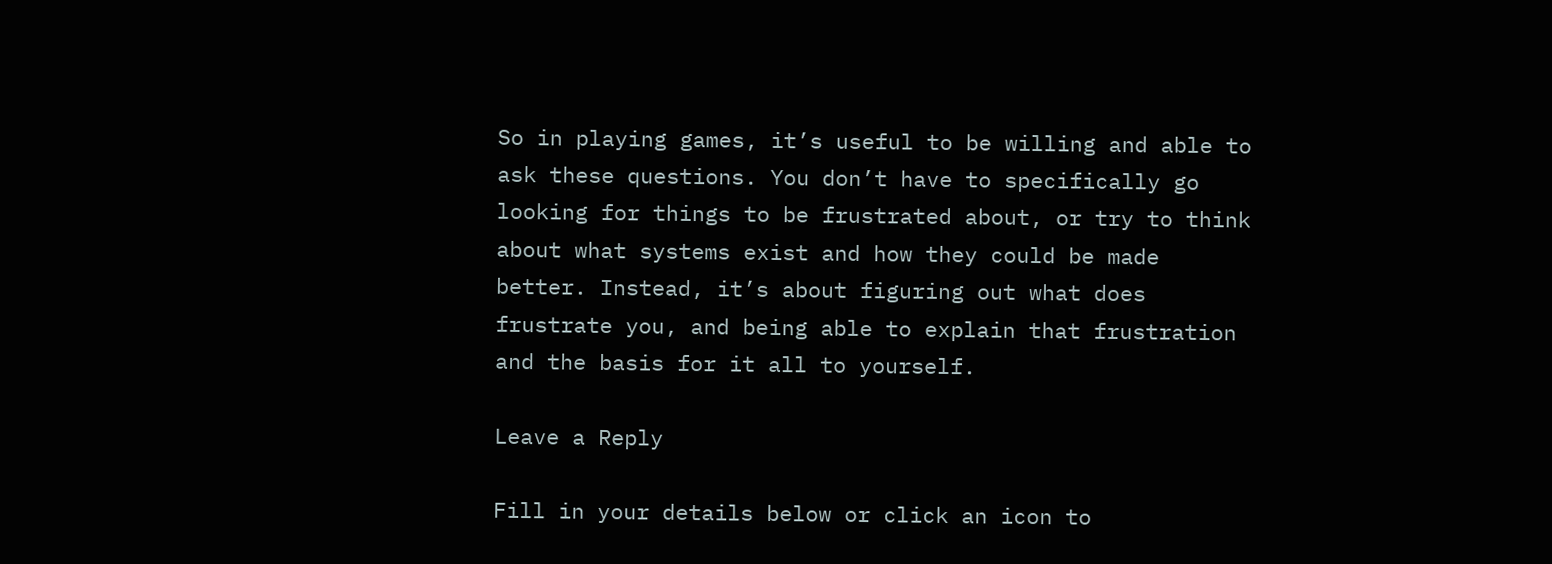So in playing games, it’s useful to be willing and able to ask these questions. You don’t have to specifically go looking for things to be frustrated about, or try to think about what systems exist and how they could be made better. Instead, it’s about figuring out what does frustrate you, and being able to explain that frustration and the basis for it all to yourself.

Leave a Reply

Fill in your details below or click an icon to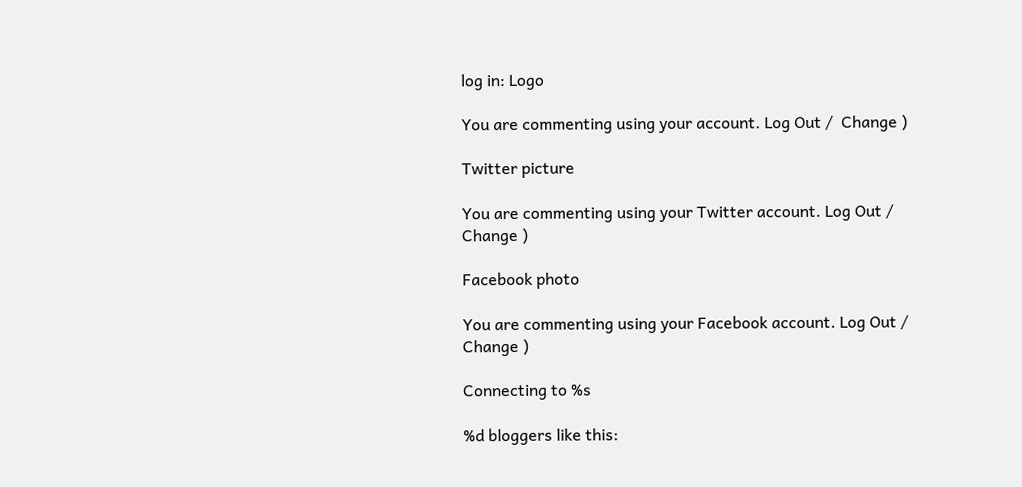log in: Logo

You are commenting using your account. Log Out /  Change )

Twitter picture

You are commenting using your Twitter account. Log Out /  Change )

Facebook photo

You are commenting using your Facebook account. Log Out /  Change )

Connecting to %s

%d bloggers like this: